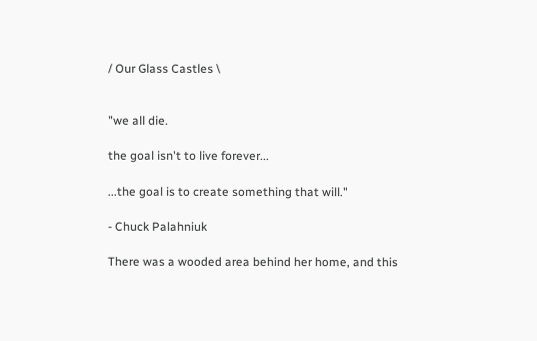/ Our Glass Castles \


"we all die.

the goal isn't to live forever...

...the goal is to create something that will."

- Chuck Palahniuk

There was a wooded area behind her home, and this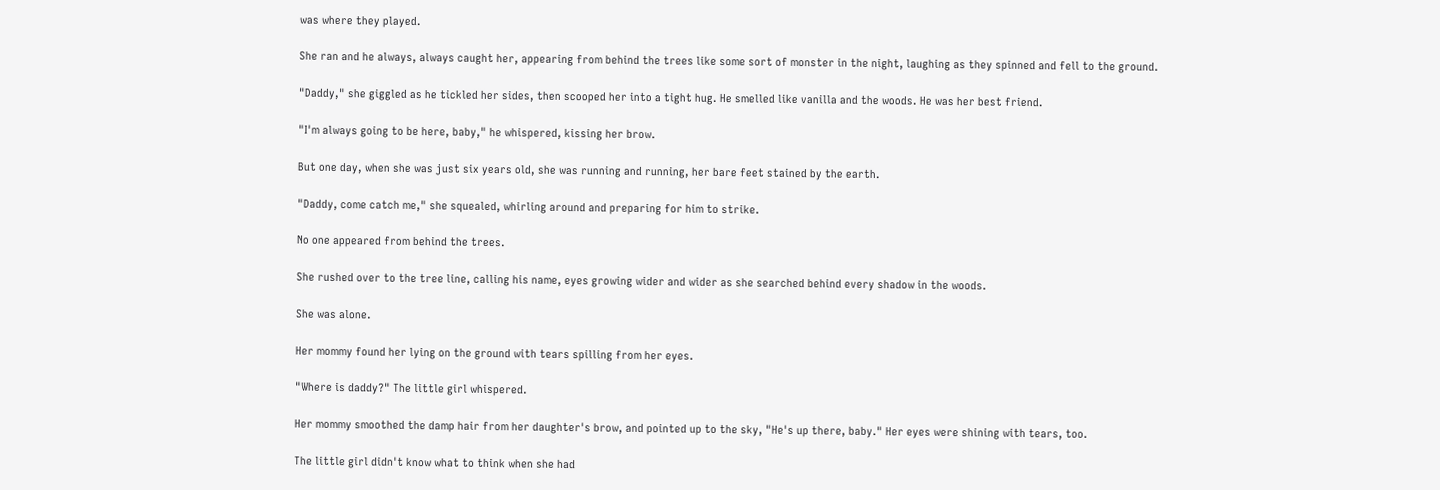was where they played.

She ran and he always, always caught her, appearing from behind the trees like some sort of monster in the night, laughing as they spinned and fell to the ground.

"Daddy," she giggled as he tickled her sides, then scooped her into a tight hug. He smelled like vanilla and the woods. He was her best friend.

"I'm always going to be here, baby," he whispered, kissing her brow.

But one day, when she was just six years old, she was running and running, her bare feet stained by the earth.

"Daddy, come catch me," she squealed, whirling around and preparing for him to strike.

No one appeared from behind the trees.

She rushed over to the tree line, calling his name, eyes growing wider and wider as she searched behind every shadow in the woods.

She was alone.

Her mommy found her lying on the ground with tears spilling from her eyes.

"Where is daddy?" The little girl whispered.

Her mommy smoothed the damp hair from her daughter's brow, and pointed up to the sky, "He's up there, baby." Her eyes were shining with tears, too.

The little girl didn't know what to think when she had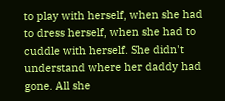to play with herself, when she had to dress herself, when she had to cuddle with herself. She didn't understand where her daddy had gone. All she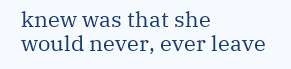knew was that she would never, ever leave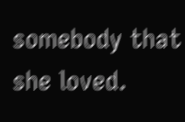somebody that she loved.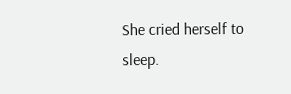She cried herself to sleep.